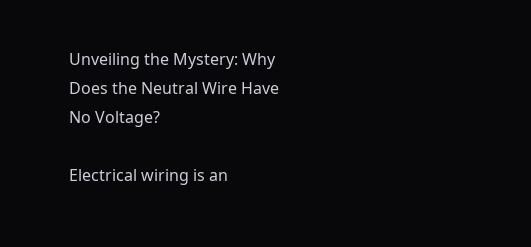Unveiling the Mystery: Why Does the Neutral Wire Have No Voltage?

Electrical wiring is an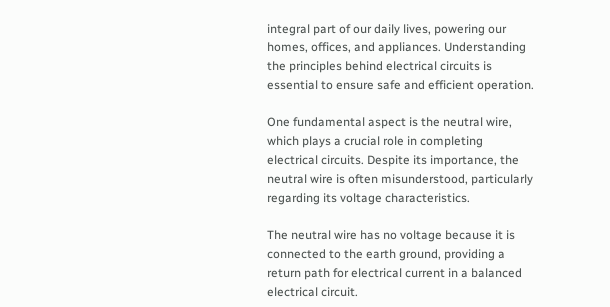integral part of our daily lives, powering our homes, offices, and appliances. Understanding the principles behind electrical circuits is essential to ensure safe and efficient operation.

One fundamental aspect is the neutral wire, which plays a crucial role in completing electrical circuits. Despite its importance, the neutral wire is often misunderstood, particularly regarding its voltage characteristics.

The neutral wire has no voltage because it is connected to the earth ground, providing a return path for electrical current in a balanced electrical circuit.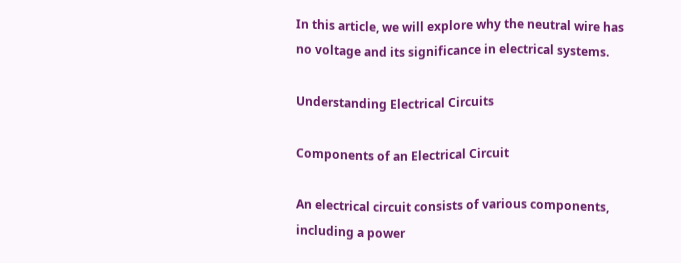In this article, we will explore why the neutral wire has no voltage and its significance in electrical systems.

Understanding Electrical Circuits

Components of an Electrical Circuit

An electrical circuit consists of various components, including a power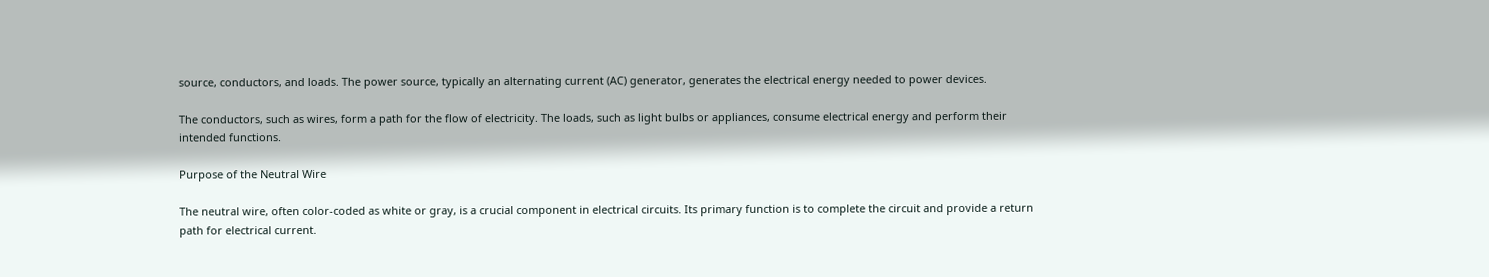source, conductors, and loads. The power source, typically an alternating current (AC) generator, generates the electrical energy needed to power devices.

The conductors, such as wires, form a path for the flow of electricity. The loads, such as light bulbs or appliances, consume electrical energy and perform their intended functions.

Purpose of the Neutral Wire

The neutral wire, often color-coded as white or gray, is a crucial component in electrical circuits. Its primary function is to complete the circuit and provide a return path for electrical current.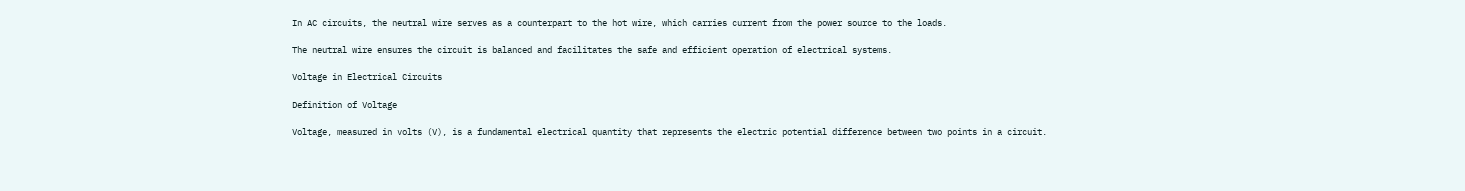In AC circuits, the neutral wire serves as a counterpart to the hot wire, which carries current from the power source to the loads.

The neutral wire ensures the circuit is balanced and facilitates the safe and efficient operation of electrical systems.

Voltage in Electrical Circuits

Definition of Voltage

Voltage, measured in volts (V), is a fundamental electrical quantity that represents the electric potential difference between two points in a circuit.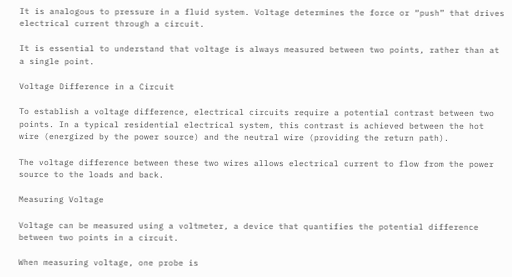It is analogous to pressure in a fluid system. Voltage determines the force or “push” that drives electrical current through a circuit.

It is essential to understand that voltage is always measured between two points, rather than at a single point.

Voltage Difference in a Circuit

To establish a voltage difference, electrical circuits require a potential contrast between two points. In a typical residential electrical system, this contrast is achieved between the hot wire (energized by the power source) and the neutral wire (providing the return path).

The voltage difference between these two wires allows electrical current to flow from the power source to the loads and back.

Measuring Voltage

Voltage can be measured using a voltmeter, a device that quantifies the potential difference between two points in a circuit.

When measuring voltage, one probe is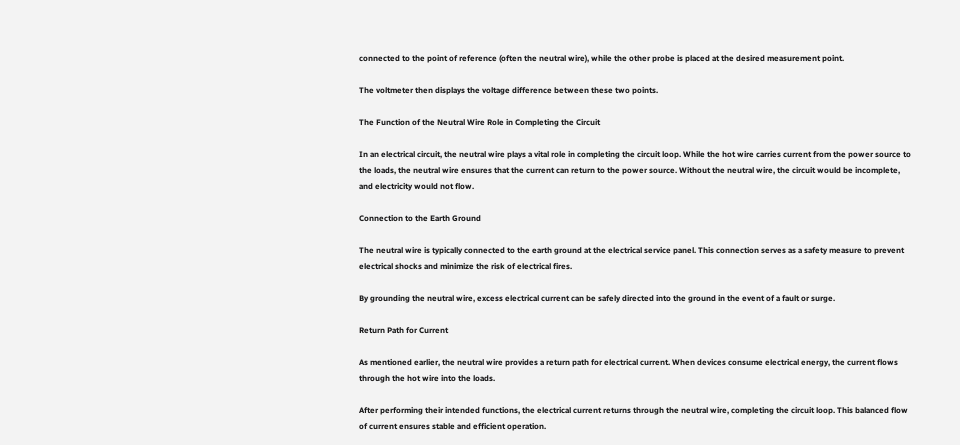connected to the point of reference (often the neutral wire), while the other probe is placed at the desired measurement point.

The voltmeter then displays the voltage difference between these two points.

The Function of the Neutral Wire Role in Completing the Circuit

In an electrical circuit, the neutral wire plays a vital role in completing the circuit loop. While the hot wire carries current from the power source to the loads, the neutral wire ensures that the current can return to the power source. Without the neutral wire, the circuit would be incomplete, and electricity would not flow.

Connection to the Earth Ground

The neutral wire is typically connected to the earth ground at the electrical service panel. This connection serves as a safety measure to prevent electrical shocks and minimize the risk of electrical fires.

By grounding the neutral wire, excess electrical current can be safely directed into the ground in the event of a fault or surge.

Return Path for Current

As mentioned earlier, the neutral wire provides a return path for electrical current. When devices consume electrical energy, the current flows through the hot wire into the loads.

After performing their intended functions, the electrical current returns through the neutral wire, completing the circuit loop. This balanced flow of current ensures stable and efficient operation.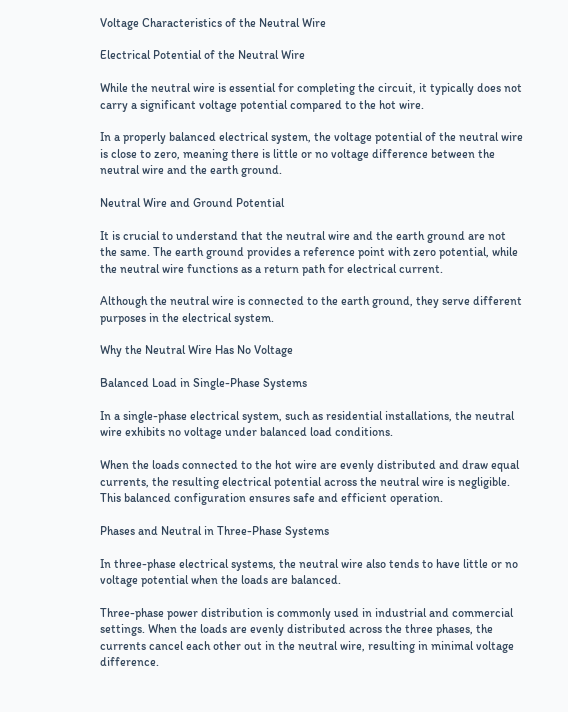Voltage Characteristics of the Neutral Wire

Electrical Potential of the Neutral Wire

While the neutral wire is essential for completing the circuit, it typically does not carry a significant voltage potential compared to the hot wire.

In a properly balanced electrical system, the voltage potential of the neutral wire is close to zero, meaning there is little or no voltage difference between the neutral wire and the earth ground.

Neutral Wire and Ground Potential

It is crucial to understand that the neutral wire and the earth ground are not the same. The earth ground provides a reference point with zero potential, while the neutral wire functions as a return path for electrical current.

Although the neutral wire is connected to the earth ground, they serve different purposes in the electrical system.

Why the Neutral Wire Has No Voltage

Balanced Load in Single-Phase Systems

In a single-phase electrical system, such as residential installations, the neutral wire exhibits no voltage under balanced load conditions.

When the loads connected to the hot wire are evenly distributed and draw equal currents, the resulting electrical potential across the neutral wire is negligible. This balanced configuration ensures safe and efficient operation.

Phases and Neutral in Three-Phase Systems

In three-phase electrical systems, the neutral wire also tends to have little or no voltage potential when the loads are balanced.

Three-phase power distribution is commonly used in industrial and commercial settings. When the loads are evenly distributed across the three phases, the currents cancel each other out in the neutral wire, resulting in minimal voltage difference.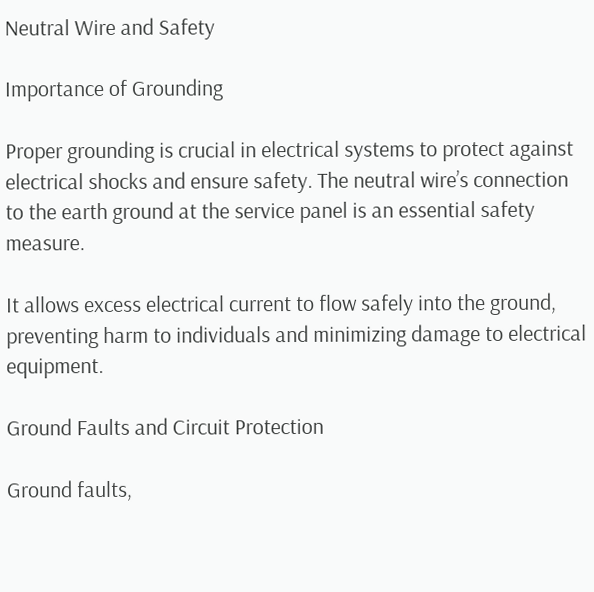Neutral Wire and Safety

Importance of Grounding

Proper grounding is crucial in electrical systems to protect against electrical shocks and ensure safety. The neutral wire’s connection to the earth ground at the service panel is an essential safety measure.

It allows excess electrical current to flow safely into the ground, preventing harm to individuals and minimizing damage to electrical equipment.

Ground Faults and Circuit Protection

Ground faults,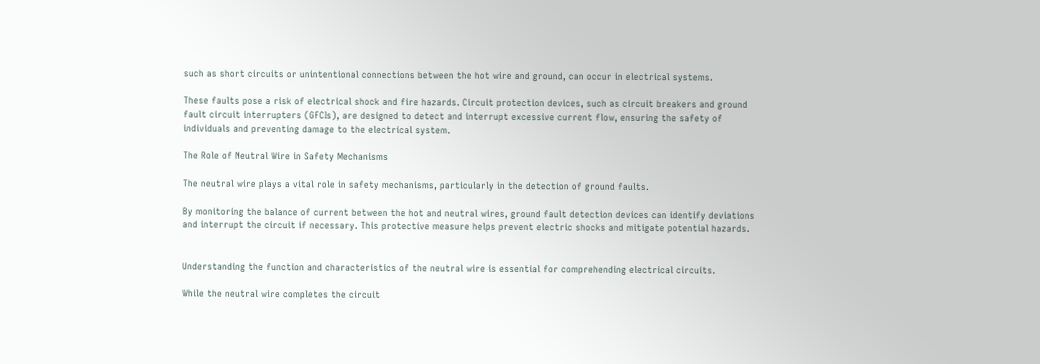such as short circuits or unintentional connections between the hot wire and ground, can occur in electrical systems.

These faults pose a risk of electrical shock and fire hazards. Circuit protection devices, such as circuit breakers and ground fault circuit interrupters (GFCIs), are designed to detect and interrupt excessive current flow, ensuring the safety of individuals and preventing damage to the electrical system.

The Role of Neutral Wire in Safety Mechanisms

The neutral wire plays a vital role in safety mechanisms, particularly in the detection of ground faults.

By monitoring the balance of current between the hot and neutral wires, ground fault detection devices can identify deviations and interrupt the circuit if necessary. This protective measure helps prevent electric shocks and mitigate potential hazards.


Understanding the function and characteristics of the neutral wire is essential for comprehending electrical circuits.

While the neutral wire completes the circuit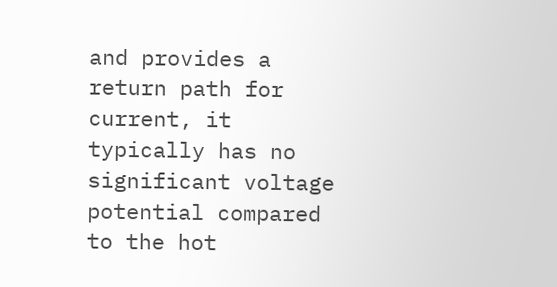and provides a return path for current, it typically has no significant voltage potential compared to the hot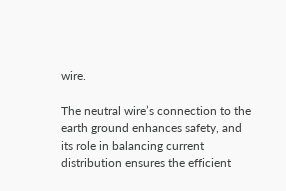wire.

The neutral wire’s connection to the earth ground enhances safety, and its role in balancing current distribution ensures the efficient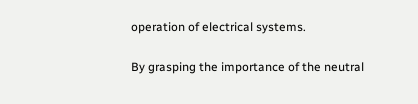operation of electrical systems.

By grasping the importance of the neutral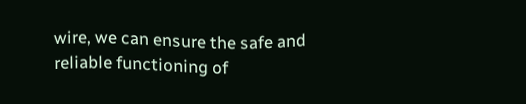wire, we can ensure the safe and reliable functioning of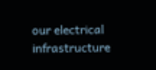our electrical infrastructure